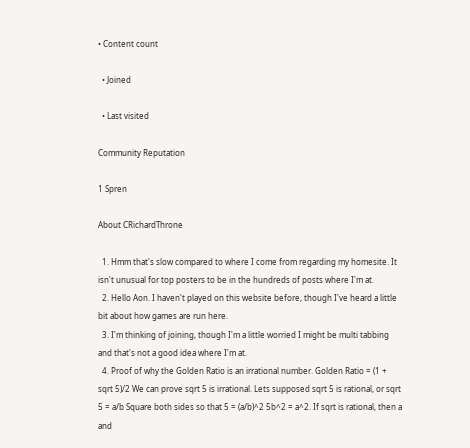• Content count

  • Joined

  • Last visited

Community Reputation

1 Spren

About CRichardThrone

  1. Hmm that's slow compared to where I come from regarding my homesite. It isn't unusual for top posters to be in the hundreds of posts where I'm at.
  2. Hello Aon. I haven't played on this website before, though I've heard a little bit about how games are run here.
  3. I'm thinking of joining, though I'm a little worried I might be multi tabbing and that's not a good idea where I'm at.
  4. Proof of why the Golden Ratio is an irrational number. Golden Ratio = (1 + sqrt 5)/2 We can prove sqrt 5 is irrational. Lets supposed sqrt 5 is rational, or sqrt 5 = a/b Square both sides so that 5 = (a/b)^2 5b^2 = a^2. If sqrt is rational, then a and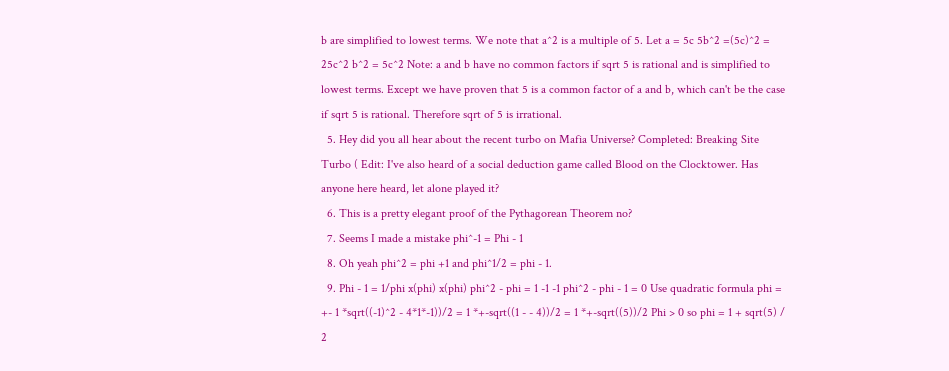b are simplified to lowest terms. We note that a^2 is a multiple of 5. Let a = 5c 5b^2 =(5c)^2 = 25c^2 b^2 = 5c^2 Note: a and b have no common factors if sqrt 5 is rational and is simplified to lowest terms. Except we have proven that 5 is a common factor of a and b, which can't be the case if sqrt 5 is rational. Therefore sqrt of 5 is irrational.
  5. Hey did you all hear about the recent turbo on Mafia Universe? Completed: Breaking Site Turbo ( Edit: I've also heard of a social deduction game called Blood on the Clocktower. Has anyone here heard, let alone played it?
  6. This is a pretty elegant proof of the Pythagorean Theorem no?
  7. Seems I made a mistake phi^-1 = Phi - 1
  8. Oh yeah phi^2 = phi +1 and phi^1/2 = phi - 1.
  9. Phi - 1 = 1/phi x(phi) x(phi) phi^2 - phi = 1 -1 -1 phi^2 - phi - 1 = 0 Use quadratic formula phi = +- 1 *sqrt((-1)^2 - 4*1*-1))/2 = 1 *+-sqrt((1 - - 4))/2 = 1 *+-sqrt((5))/2 Phi > 0 so phi = 1 + sqrt(5) / 2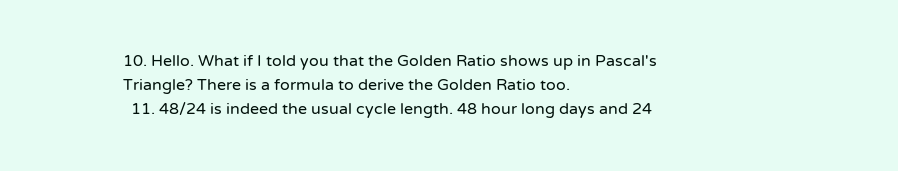10. Hello. What if I told you that the Golden Ratio shows up in Pascal's Triangle? There is a formula to derive the Golden Ratio too.
  11. 48/24 is indeed the usual cycle length. 48 hour long days and 24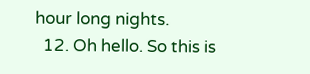hour long nights.
  12. Oh hello. So this is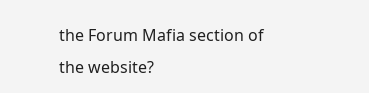the Forum Mafia section of the website?